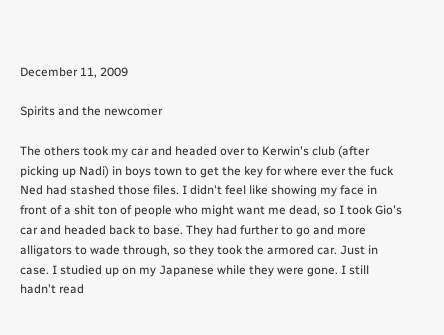December 11, 2009

Spirits and the newcomer

The others took my car and headed over to Kerwin's club (after picking up Nadi) in boys town to get the key for where ever the fuck Ned had stashed those files. I didn't feel like showing my face in front of a shit ton of people who might want me dead, so I took Gio's car and headed back to base. They had further to go and more alligators to wade through, so they took the armored car. Just in case. I studied up on my Japanese while they were gone. I still hadn't read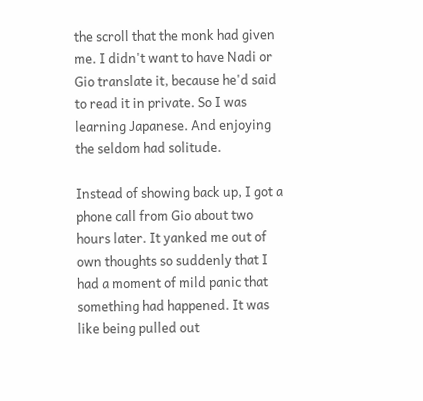the scroll that the monk had given me. I didn't want to have Nadi or Gio translate it, because he'd said to read it in private. So I was learning Japanese. And enjoying the seldom had solitude.

Instead of showing back up, I got a phone call from Gio about two hours later. It yanked me out of own thoughts so suddenly that I had a moment of mild panic that something had happened. It was like being pulled out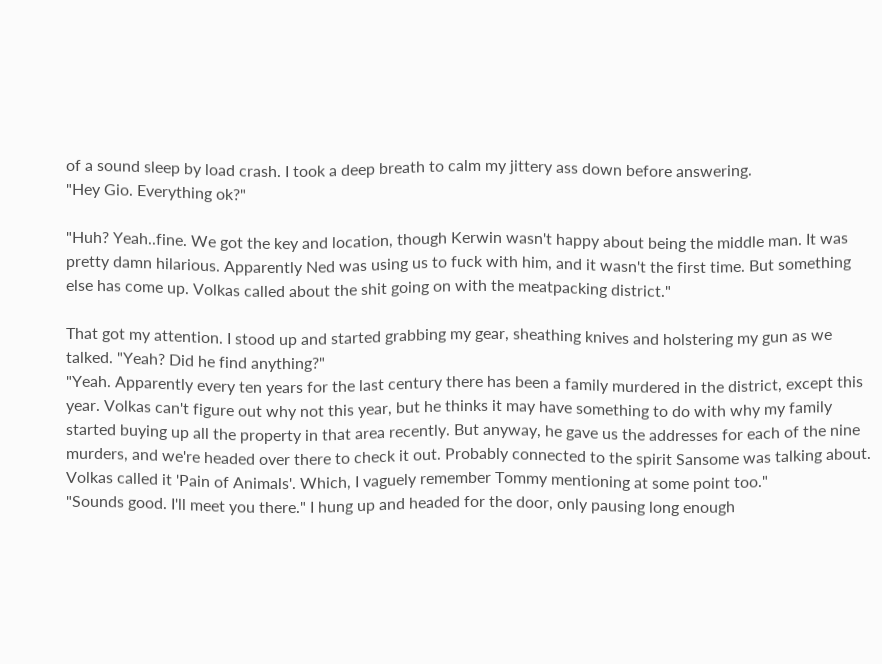of a sound sleep by load crash. I took a deep breath to calm my jittery ass down before answering.
"Hey Gio. Everything ok?"

"Huh? Yeah..fine. We got the key and location, though Kerwin wasn't happy about being the middle man. It was pretty damn hilarious. Apparently Ned was using us to fuck with him, and it wasn't the first time. But something else has come up. Volkas called about the shit going on with the meatpacking district."

That got my attention. I stood up and started grabbing my gear, sheathing knives and holstering my gun as we talked. "Yeah? Did he find anything?"
"Yeah. Apparently every ten years for the last century there has been a family murdered in the district, except this year. Volkas can't figure out why not this year, but he thinks it may have something to do with why my family started buying up all the property in that area recently. But anyway, he gave us the addresses for each of the nine murders, and we're headed over there to check it out. Probably connected to the spirit Sansome was talking about. Volkas called it 'Pain of Animals'. Which, I vaguely remember Tommy mentioning at some point too."
"Sounds good. I'll meet you there." I hung up and headed for the door, only pausing long enough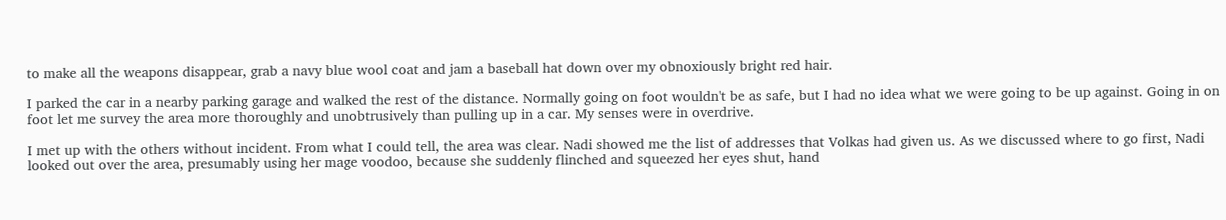to make all the weapons disappear, grab a navy blue wool coat and jam a baseball hat down over my obnoxiously bright red hair.

I parked the car in a nearby parking garage and walked the rest of the distance. Normally going on foot wouldn't be as safe, but I had no idea what we were going to be up against. Going in on foot let me survey the area more thoroughly and unobtrusively than pulling up in a car. My senses were in overdrive.

I met up with the others without incident. From what I could tell, the area was clear. Nadi showed me the list of addresses that Volkas had given us. As we discussed where to go first, Nadi looked out over the area, presumably using her mage voodoo, because she suddenly flinched and squeezed her eyes shut, hand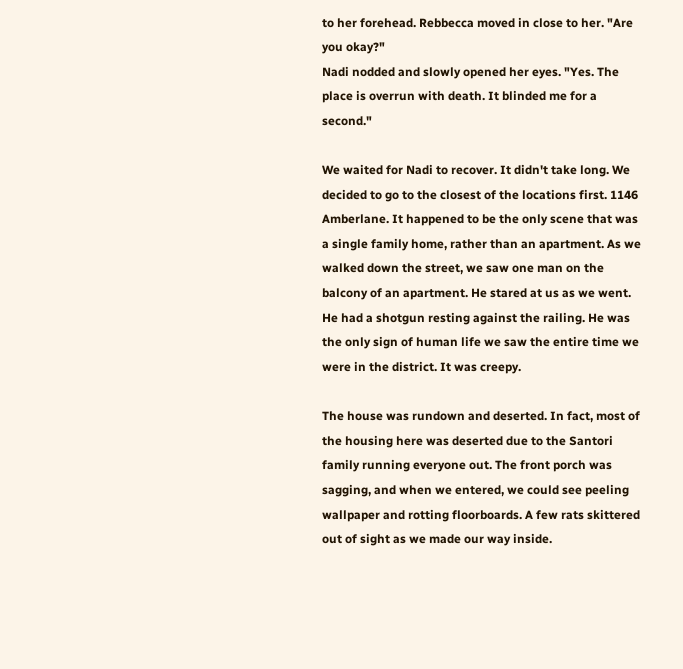to her forehead. Rebbecca moved in close to her. "Are you okay?"
Nadi nodded and slowly opened her eyes. "Yes. The place is overrun with death. It blinded me for a second."

We waited for Nadi to recover. It didn't take long. We decided to go to the closest of the locations first. 1146 Amberlane. It happened to be the only scene that was a single family home, rather than an apartment. As we walked down the street, we saw one man on the balcony of an apartment. He stared at us as we went. He had a shotgun resting against the railing. He was the only sign of human life we saw the entire time we were in the district. It was creepy.

The house was rundown and deserted. In fact, most of the housing here was deserted due to the Santori family running everyone out. The front porch was sagging, and when we entered, we could see peeling wallpaper and rotting floorboards. A few rats skittered out of sight as we made our way inside.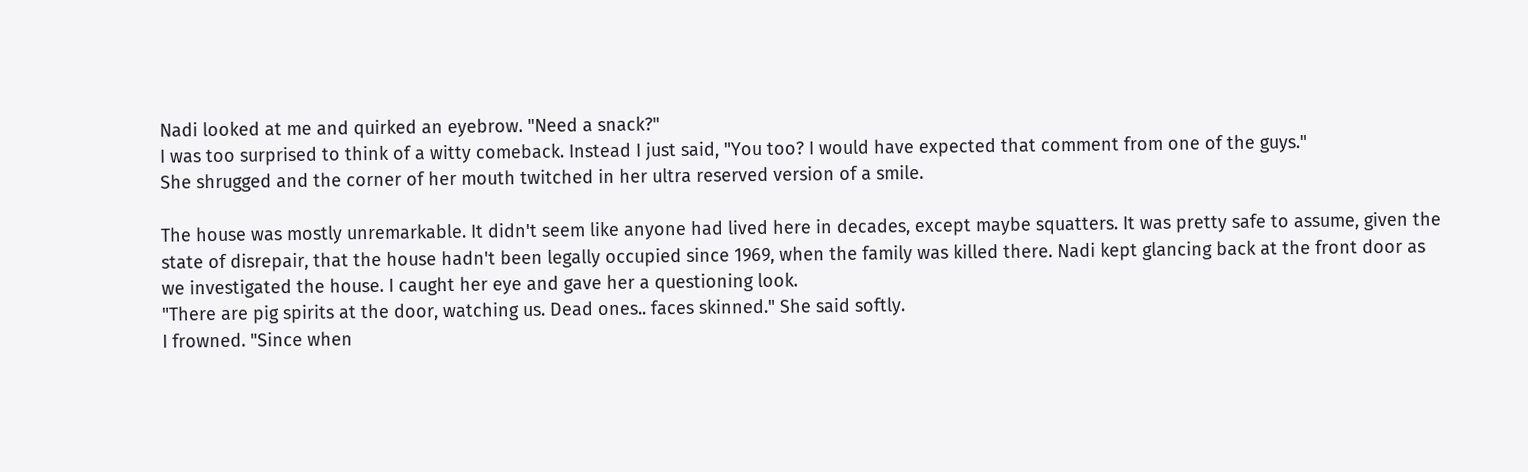Nadi looked at me and quirked an eyebrow. "Need a snack?"
I was too surprised to think of a witty comeback. Instead I just said, "You too? I would have expected that comment from one of the guys."
She shrugged and the corner of her mouth twitched in her ultra reserved version of a smile.

The house was mostly unremarkable. It didn't seem like anyone had lived here in decades, except maybe squatters. It was pretty safe to assume, given the state of disrepair, that the house hadn't been legally occupied since 1969, when the family was killed there. Nadi kept glancing back at the front door as we investigated the house. I caught her eye and gave her a questioning look.
"There are pig spirits at the door, watching us. Dead ones.. faces skinned." She said softly.
I frowned. "Since when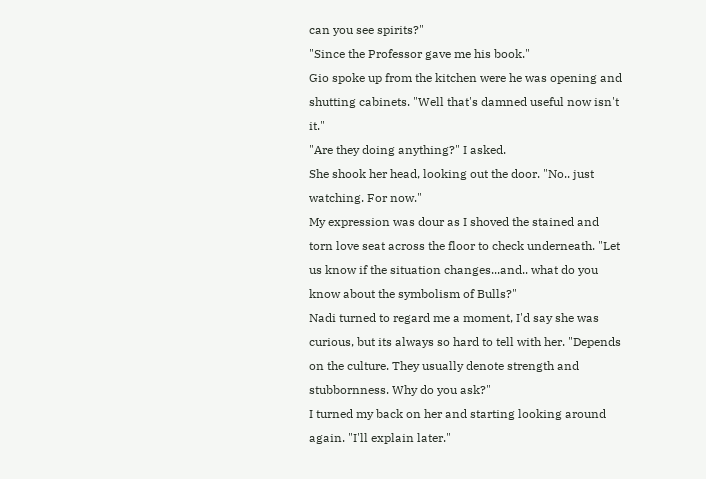can you see spirits?"
"Since the Professor gave me his book."
Gio spoke up from the kitchen were he was opening and shutting cabinets. "Well that's damned useful now isn't it."
"Are they doing anything?" I asked.
She shook her head, looking out the door. "No.. just watching. For now."
My expression was dour as I shoved the stained and torn love seat across the floor to check underneath. "Let us know if the situation changes...and.. what do you know about the symbolism of Bulls?"
Nadi turned to regard me a moment, I'd say she was curious, but its always so hard to tell with her. "Depends on the culture. They usually denote strength and stubbornness. Why do you ask?"
I turned my back on her and starting looking around again. "I'll explain later."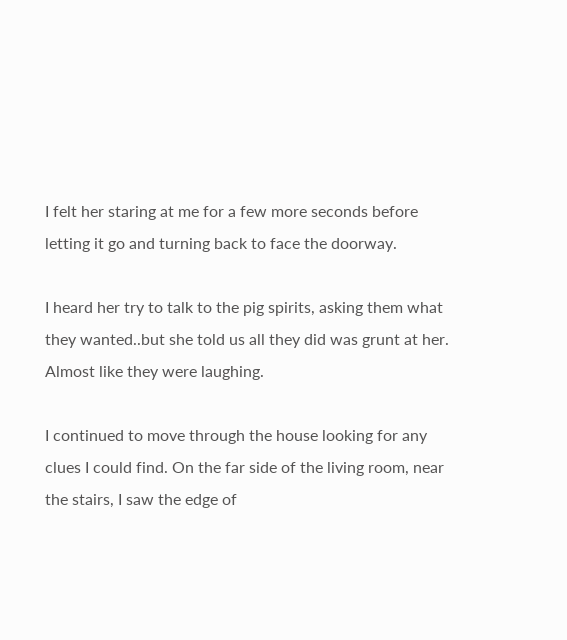I felt her staring at me for a few more seconds before letting it go and turning back to face the doorway.

I heard her try to talk to the pig spirits, asking them what they wanted..but she told us all they did was grunt at her. Almost like they were laughing.

I continued to move through the house looking for any clues I could find. On the far side of the living room, near the stairs, I saw the edge of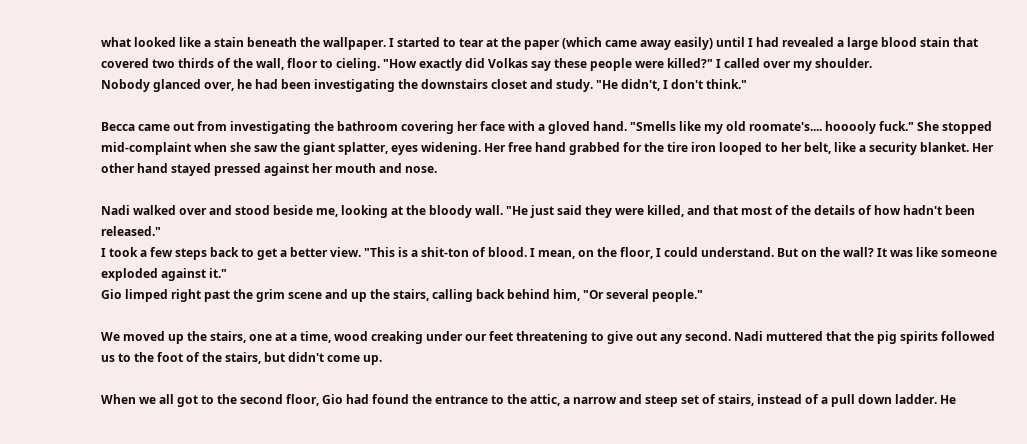what looked like a stain beneath the wallpaper. I started to tear at the paper (which came away easily) until I had revealed a large blood stain that covered two thirds of the wall, floor to cieling. "How exactly did Volkas say these people were killed?" I called over my shoulder.
Nobody glanced over, he had been investigating the downstairs closet and study. "He didn't, I don't think."

Becca came out from investigating the bathroom covering her face with a gloved hand. "Smells like my old roomate's.... hooooly fuck." She stopped mid-complaint when she saw the giant splatter, eyes widening. Her free hand grabbed for the tire iron looped to her belt, like a security blanket. Her other hand stayed pressed against her mouth and nose.

Nadi walked over and stood beside me, looking at the bloody wall. "He just said they were killed, and that most of the details of how hadn't been released."
I took a few steps back to get a better view. "This is a shit-ton of blood. I mean, on the floor, I could understand. But on the wall? It was like someone exploded against it."
Gio limped right past the grim scene and up the stairs, calling back behind him, "Or several people."

We moved up the stairs, one at a time, wood creaking under our feet threatening to give out any second. Nadi muttered that the pig spirits followed us to the foot of the stairs, but didn't come up.

When we all got to the second floor, Gio had found the entrance to the attic, a narrow and steep set of stairs, instead of a pull down ladder. He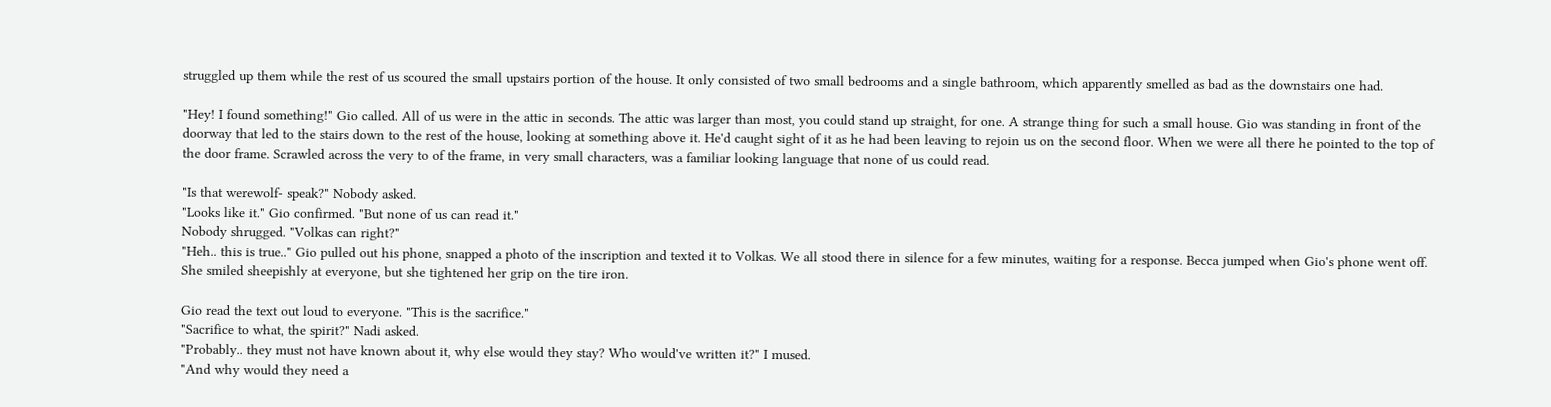struggled up them while the rest of us scoured the small upstairs portion of the house. It only consisted of two small bedrooms and a single bathroom, which apparently smelled as bad as the downstairs one had.

"Hey! I found something!" Gio called. All of us were in the attic in seconds. The attic was larger than most, you could stand up straight, for one. A strange thing for such a small house. Gio was standing in front of the doorway that led to the stairs down to the rest of the house, looking at something above it. He'd caught sight of it as he had been leaving to rejoin us on the second floor. When we were all there he pointed to the top of the door frame. Scrawled across the very to of the frame, in very small characters, was a familiar looking language that none of us could read.

"Is that werewolf- speak?" Nobody asked.
"Looks like it." Gio confirmed. "But none of us can read it."
Nobody shrugged. "Volkas can right?"
"Heh.. this is true.." Gio pulled out his phone, snapped a photo of the inscription and texted it to Volkas. We all stood there in silence for a few minutes, waiting for a response. Becca jumped when Gio's phone went off. She smiled sheepishly at everyone, but she tightened her grip on the tire iron.

Gio read the text out loud to everyone. "This is the sacrifice."
"Sacrifice to what, the spirit?" Nadi asked.
"Probably.. they must not have known about it, why else would they stay? Who would've written it?" I mused.
"And why would they need a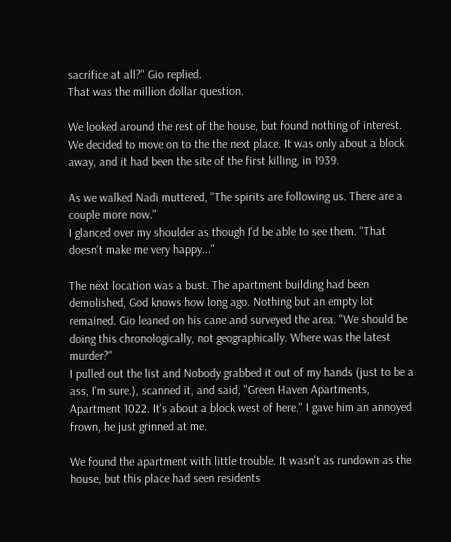sacrifice at all?" Gio replied.
That was the million dollar question.

We looked around the rest of the house, but found nothing of interest. We decided to move on to the the next place. It was only about a block away, and it had been the site of the first killing, in 1939.

As we walked Nadi muttered, "The spirits are following us. There are a couple more now."
I glanced over my shoulder as though I'd be able to see them. "That doesn't make me very happy..."

The next location was a bust. The apartment building had been demolished, God knows how long ago. Nothing but an empty lot remained. Gio leaned on his cane and surveyed the area. "We should be doing this chronologically, not geographically. Where was the latest murder?"
I pulled out the list and Nobody grabbed it out of my hands (just to be a ass, I'm sure.), scanned it, and said, "Green Haven Apartments, Apartment 1022. It's about a block west of here." I gave him an annoyed frown, he just grinned at me.

We found the apartment with little trouble. It wasn't as rundown as the house, but this place had seen residents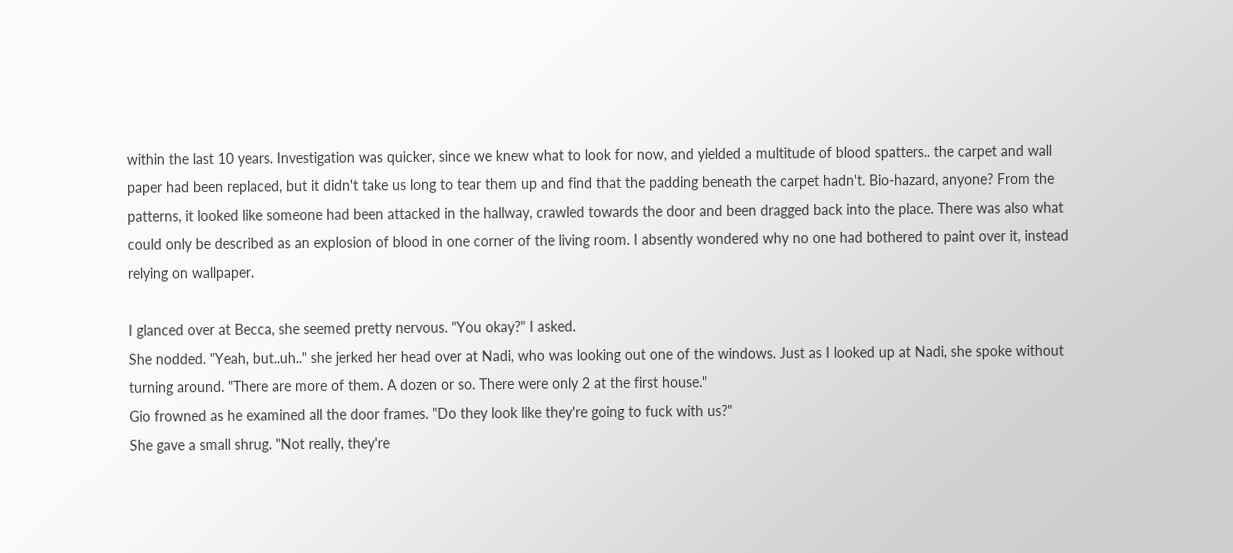within the last 10 years. Investigation was quicker, since we knew what to look for now, and yielded a multitude of blood spatters.. the carpet and wall paper had been replaced, but it didn't take us long to tear them up and find that the padding beneath the carpet hadn't. Bio-hazard, anyone? From the patterns, it looked like someone had been attacked in the hallway, crawled towards the door and been dragged back into the place. There was also what could only be described as an explosion of blood in one corner of the living room. I absently wondered why no one had bothered to paint over it, instead relying on wallpaper.

I glanced over at Becca, she seemed pretty nervous. "You okay?" I asked.
She nodded. "Yeah, but..uh.." she jerked her head over at Nadi, who was looking out one of the windows. Just as I looked up at Nadi, she spoke without turning around. "There are more of them. A dozen or so. There were only 2 at the first house."
Gio frowned as he examined all the door frames. "Do they look like they're going to fuck with us?"
She gave a small shrug. "Not really, they're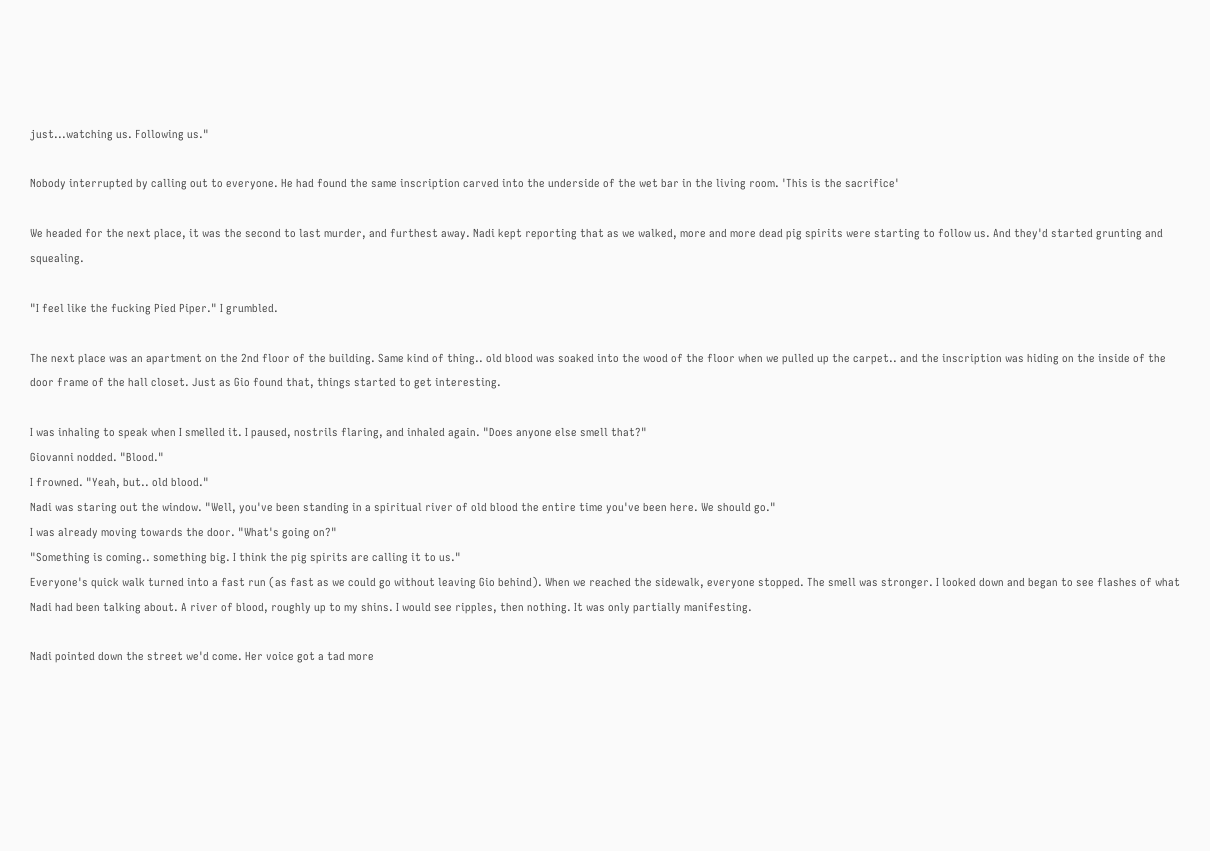just...watching us. Following us."

Nobody interrupted by calling out to everyone. He had found the same inscription carved into the underside of the wet bar in the living room. 'This is the sacrifice'

We headed for the next place, it was the second to last murder, and furthest away. Nadi kept reporting that as we walked, more and more dead pig spirits were starting to follow us. And they'd started grunting and squealing.

"I feel like the fucking Pied Piper." I grumbled.

The next place was an apartment on the 2nd floor of the building. Same kind of thing.. old blood was soaked into the wood of the floor when we pulled up the carpet.. and the inscription was hiding on the inside of the door frame of the hall closet. Just as Gio found that, things started to get interesting.

I was inhaling to speak when I smelled it. I paused, nostrils flaring, and inhaled again. "Does anyone else smell that?"
Giovanni nodded. "Blood."
I frowned. "Yeah, but.. old blood."
Nadi was staring out the window. "Well, you've been standing in a spiritual river of old blood the entire time you've been here. We should go."
I was already moving towards the door. "What's going on?"
"Something is coming.. something big. I think the pig spirits are calling it to us."
Everyone's quick walk turned into a fast run (as fast as we could go without leaving Gio behind). When we reached the sidewalk, everyone stopped. The smell was stronger. I looked down and began to see flashes of what Nadi had been talking about. A river of blood, roughly up to my shins. I would see ripples, then nothing. It was only partially manifesting.

Nadi pointed down the street we'd come. Her voice got a tad more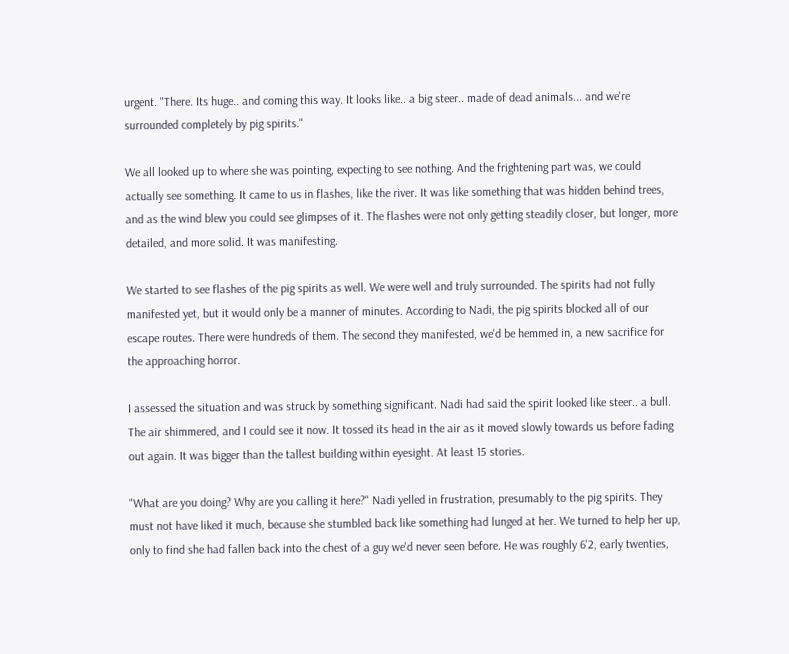urgent. "There. Its huge.. and coming this way. It looks like.. a big steer.. made of dead animals... and we're surrounded completely by pig spirits."

We all looked up to where she was pointing, expecting to see nothing. And the frightening part was, we could actually see something. It came to us in flashes, like the river. It was like something that was hidden behind trees, and as the wind blew you could see glimpses of it. The flashes were not only getting steadily closer, but longer, more detailed, and more solid. It was manifesting.

We started to see flashes of the pig spirits as well. We were well and truly surrounded. The spirits had not fully manifested yet, but it would only be a manner of minutes. According to Nadi, the pig spirits blocked all of our escape routes. There were hundreds of them. The second they manifested, we'd be hemmed in, a new sacrifice for the approaching horror.

I assessed the situation and was struck by something significant. Nadi had said the spirit looked like steer.. a bull. The air shimmered, and I could see it now. It tossed its head in the air as it moved slowly towards us before fading out again. It was bigger than the tallest building within eyesight. At least 15 stories.

"What are you doing? Why are you calling it here?" Nadi yelled in frustration, presumably to the pig spirits. They must not have liked it much, because she stumbled back like something had lunged at her. We turned to help her up, only to find she had fallen back into the chest of a guy we'd never seen before. He was roughly 6'2, early twenties,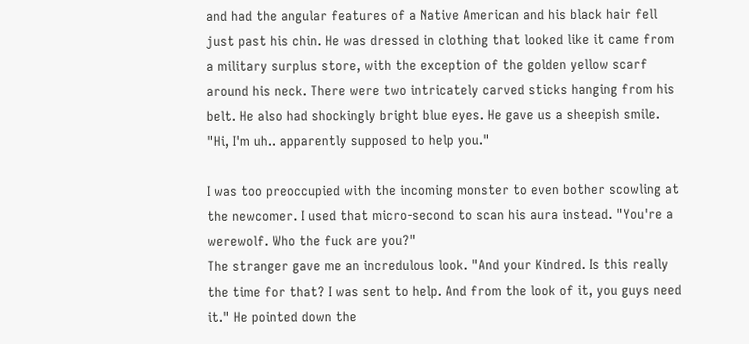and had the angular features of a Native American and his black hair fell just past his chin. He was dressed in clothing that looked like it came from a military surplus store, with the exception of the golden yellow scarf around his neck. There were two intricately carved sticks hanging from his belt. He also had shockingly bright blue eyes. He gave us a sheepish smile. "Hi, I'm uh.. apparently supposed to help you."

I was too preoccupied with the incoming monster to even bother scowling at the newcomer. I used that micro-second to scan his aura instead. "You're a werewolf. Who the fuck are you?"
The stranger gave me an incredulous look. "And your Kindred. Is this really the time for that? I was sent to help. And from the look of it, you guys need it." He pointed down the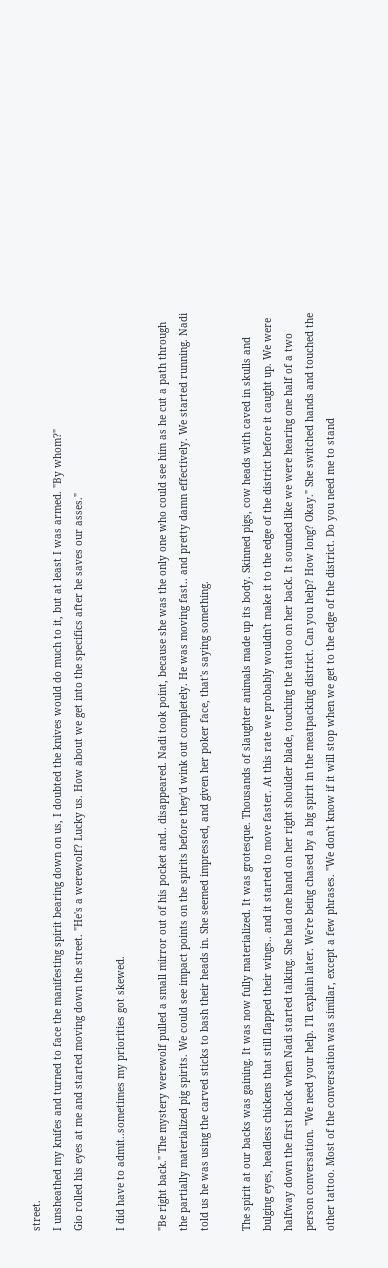street.
I unsheathed my knifes and turned to face the manifesting spirit bearing down on us, I doubted the knives would do much to it, but at least I was armed. "By whom?"
Gio rolled his eyes at me and started moving down the street. "He's a werewolf? Lucky us. How about we get into the specifics after he saves our asses."

I did have to admit..sometimes my priorities got skewed.

"Be right back." The mystery werewolf pulled a small mirror out of his pocket and.. disappeared. Nadi took point, because she was the only one who could see him as he cut a path through the partially materialized pig spirits. We could see impact points on the spirits before they'd wink out completely. He was moving fast.. and pretty damn effectively. We started running. Nadi told us he was using the carved sticks to bash their heads in. She seemed impressed, and given her poker face, that's saying something.

The spirit at our backs was gaining. It was now fully materialized. It was grotesque. Thousands of slaughter animals made up its body. Skinned pigs, cow heads with caved in skulls and bulging eyes, headless chickens that still flapped their wings.. and it started to move faster. At this rate we probably wouldn't make it to the edge of the district before it caught up. We were halfway down the first block when Nadi started talking. She had one hand on her right shoulder blade, touching the tattoo on her back. It sounded like we were hearing one half of a two person conversation. "We need your help. I'll explain later. We're being chased by a big spirit in the meatpacking district. Can you help? How long? Okay." She switched hands and touched the other tattoo. Most of the conversation was similar, except a few phrases. "We don't know if it will stop when we get to the edge of the district. Do you need me to stand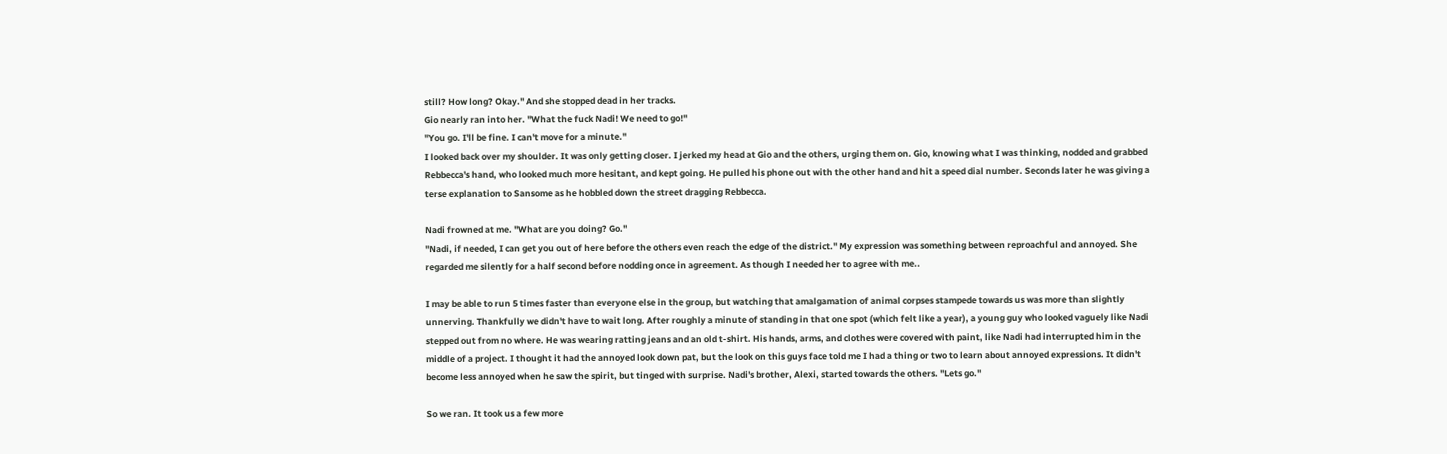still? How long? Okay." And she stopped dead in her tracks.
Gio nearly ran into her. "What the fuck Nadi! We need to go!"
"You go. I'll be fine. I can't move for a minute."
I looked back over my shoulder. It was only getting closer. I jerked my head at Gio and the others, urging them on. Gio, knowing what I was thinking, nodded and grabbed Rebbecca's hand, who looked much more hesitant, and kept going. He pulled his phone out with the other hand and hit a speed dial number. Seconds later he was giving a terse explanation to Sansome as he hobbled down the street dragging Rebbecca.

Nadi frowned at me. "What are you doing? Go."
"Nadi, if needed, I can get you out of here before the others even reach the edge of the district." My expression was something between reproachful and annoyed. She regarded me silently for a half second before nodding once in agreement. As though I needed her to agree with me..

I may be able to run 5 times faster than everyone else in the group, but watching that amalgamation of animal corpses stampede towards us was more than slightly unnerving. Thankfully we didn't have to wait long. After roughly a minute of standing in that one spot (which felt like a year), a young guy who looked vaguely like Nadi stepped out from no where. He was wearing ratting jeans and an old t-shirt. His hands, arms, and clothes were covered with paint, like Nadi had interrupted him in the middle of a project. I thought it had the annoyed look down pat, but the look on this guys face told me I had a thing or two to learn about annoyed expressions. It didn't become less annoyed when he saw the spirit, but tinged with surprise. Nadi's brother, Alexi, started towards the others. "Lets go."

So we ran. It took us a few more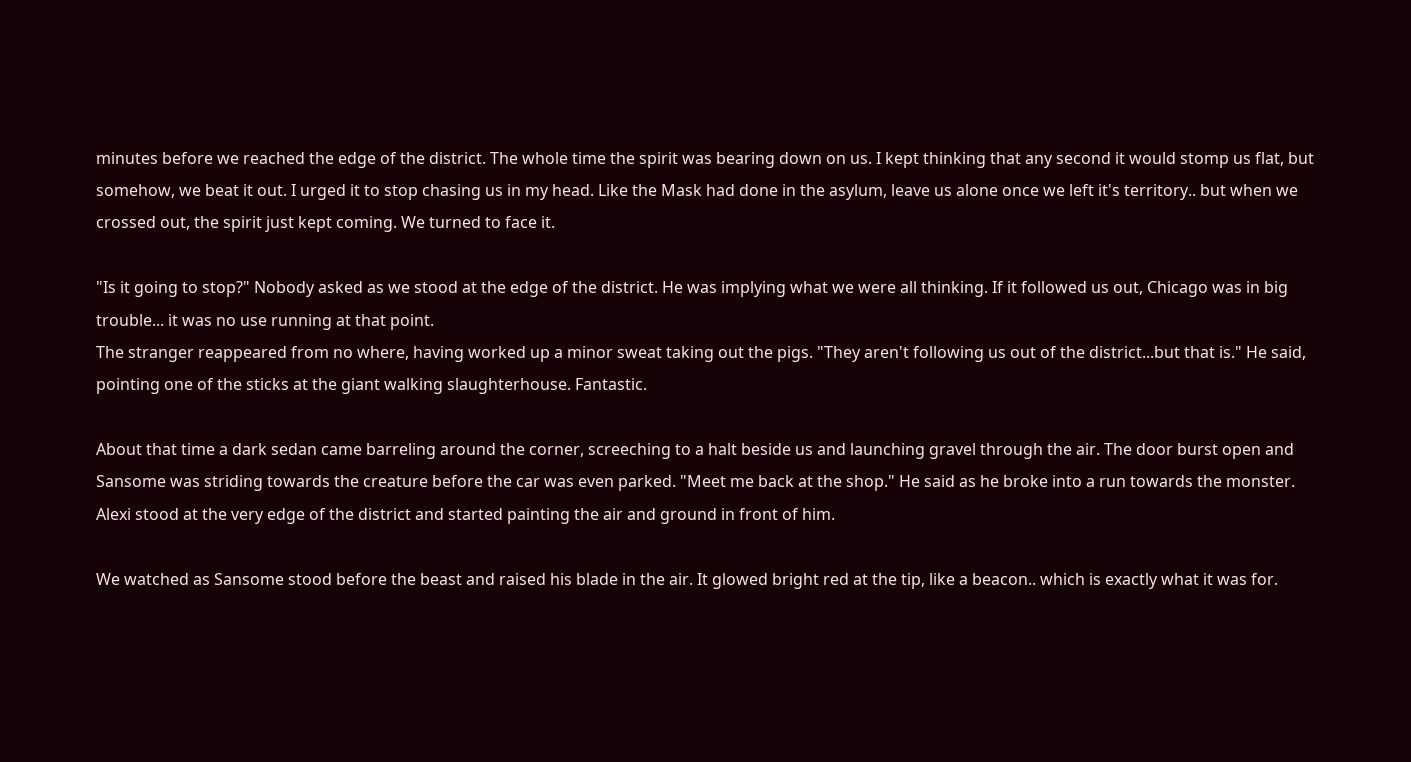minutes before we reached the edge of the district. The whole time the spirit was bearing down on us. I kept thinking that any second it would stomp us flat, but somehow, we beat it out. I urged it to stop chasing us in my head. Like the Mask had done in the asylum, leave us alone once we left it's territory.. but when we crossed out, the spirit just kept coming. We turned to face it.

"Is it going to stop?" Nobody asked as we stood at the edge of the district. He was implying what we were all thinking. If it followed us out, Chicago was in big trouble... it was no use running at that point.
The stranger reappeared from no where, having worked up a minor sweat taking out the pigs. "They aren't following us out of the district...but that is." He said, pointing one of the sticks at the giant walking slaughterhouse. Fantastic.

About that time a dark sedan came barreling around the corner, screeching to a halt beside us and launching gravel through the air. The door burst open and Sansome was striding towards the creature before the car was even parked. "Meet me back at the shop." He said as he broke into a run towards the monster. Alexi stood at the very edge of the district and started painting the air and ground in front of him.

We watched as Sansome stood before the beast and raised his blade in the air. It glowed bright red at the tip, like a beacon.. which is exactly what it was for.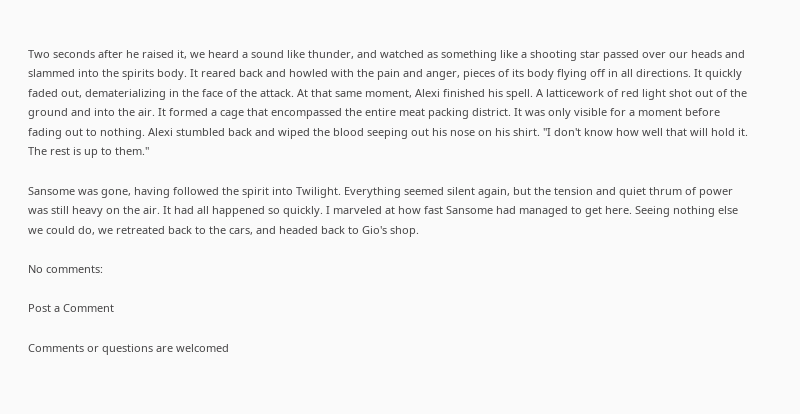Two seconds after he raised it, we heard a sound like thunder, and watched as something like a shooting star passed over our heads and slammed into the spirits body. It reared back and howled with the pain and anger, pieces of its body flying off in all directions. It quickly faded out, dematerializing in the face of the attack. At that same moment, Alexi finished his spell. A latticework of red light shot out of the ground and into the air. It formed a cage that encompassed the entire meat packing district. It was only visible for a moment before fading out to nothing. Alexi stumbled back and wiped the blood seeping out his nose on his shirt. "I don't know how well that will hold it. The rest is up to them."

Sansome was gone, having followed the spirit into Twilight. Everything seemed silent again, but the tension and quiet thrum of power was still heavy on the air. It had all happened so quickly. I marveled at how fast Sansome had managed to get here. Seeing nothing else we could do, we retreated back to the cars, and headed back to Gio's shop.

No comments:

Post a Comment

Comments or questions are welcomed